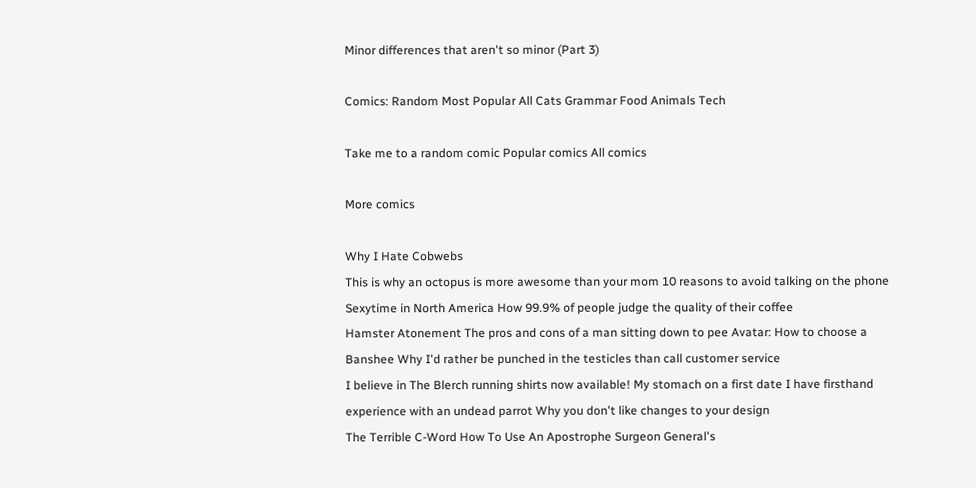Minor differences that aren't so minor (Part 3)

Comics: Random Most Popular All Cats Grammar Food Animals Tech

Take me to a random comic Popular comics All comics

More comics

Why I Hate Cobwebs
This is why an octopus is more awesome than your mom 10 reasons to avoid talking on the phone Sexytime in North America How 99.9% of people judge the quality of their coffee
Hamster Atonement The pros and cons of a man sitting down to pee Avatar: How to choose a Banshee Why I'd rather be punched in the testicles than call customer service
I believe in The Blerch running shirts now available! My stomach on a first date I have firsthand experience with an undead parrot Why you don't like changes to your design
The Terrible C-Word How To Use An Apostrophe Surgeon General's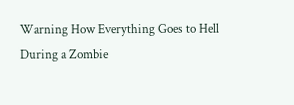Warning How Everything Goes to Hell During a Zombie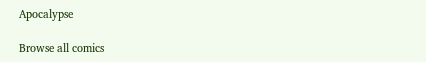Apocalypse

Browse all comics